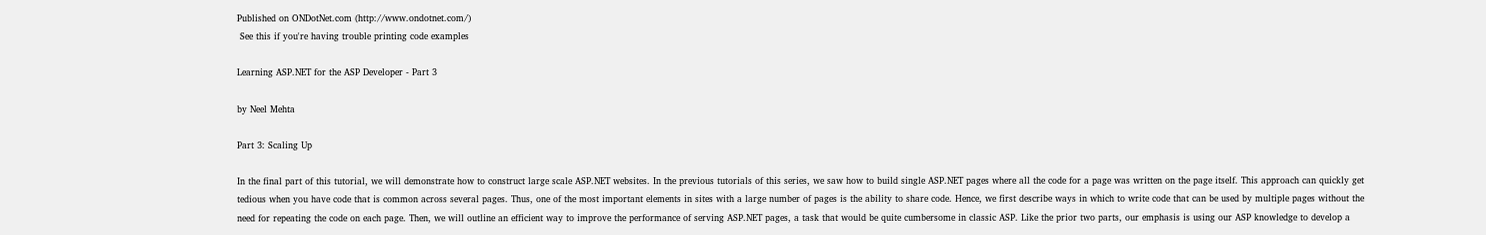Published on ONDotNet.com (http://www.ondotnet.com/)
 See this if you're having trouble printing code examples

Learning ASP.NET for the ASP Developer - Part 3

by Neel Mehta

Part 3: Scaling Up

In the final part of this tutorial, we will demonstrate how to construct large scale ASP.NET websites. In the previous tutorials of this series, we saw how to build single ASP.NET pages where all the code for a page was written on the page itself. This approach can quickly get tedious when you have code that is common across several pages. Thus, one of the most important elements in sites with a large number of pages is the ability to share code. Hence, we first describe ways in which to write code that can be used by multiple pages without the need for repeating the code on each page. Then, we will outline an efficient way to improve the performance of serving ASP.NET pages, a task that would be quite cumbersome in classic ASP. Like the prior two parts, our emphasis is using our ASP knowledge to develop a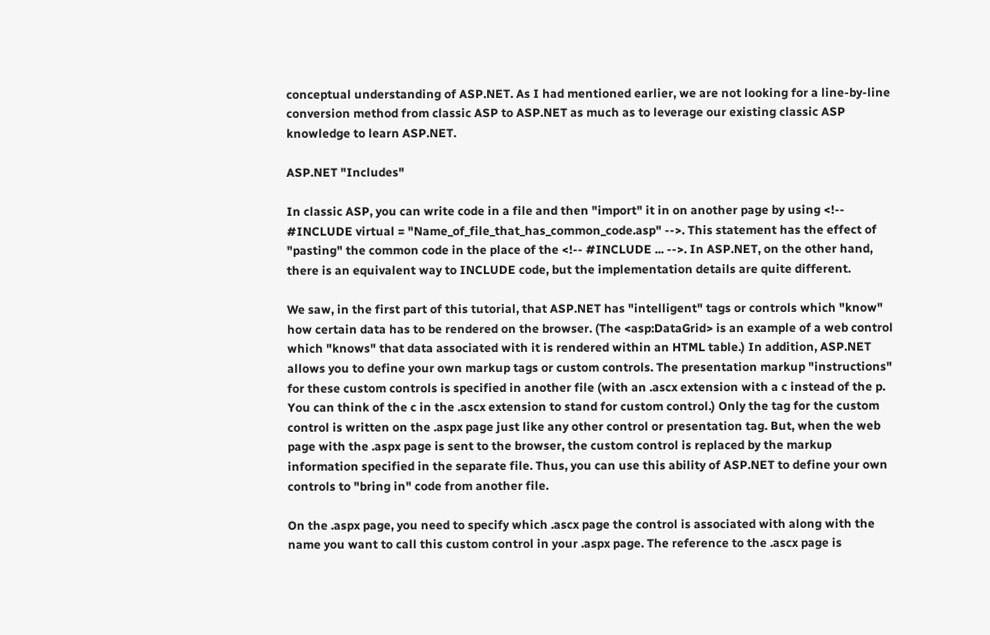conceptual understanding of ASP.NET. As I had mentioned earlier, we are not looking for a line-by-line conversion method from classic ASP to ASP.NET as much as to leverage our existing classic ASP knowledge to learn ASP.NET.

ASP.NET "Includes"

In classic ASP, you can write code in a file and then "import" it in on another page by using <!-- #INCLUDE virtual = "Name_of_file_that_has_common_code.asp" -->. This statement has the effect of "pasting" the common code in the place of the <!-- #INCLUDE ... -->. In ASP.NET, on the other hand, there is an equivalent way to INCLUDE code, but the implementation details are quite different.

We saw, in the first part of this tutorial, that ASP.NET has "intelligent" tags or controls which "know" how certain data has to be rendered on the browser. (The <asp:DataGrid> is an example of a web control which "knows" that data associated with it is rendered within an HTML table.) In addition, ASP.NET allows you to define your own markup tags or custom controls. The presentation markup "instructions" for these custom controls is specified in another file (with an .ascx extension with a c instead of the p. You can think of the c in the .ascx extension to stand for custom control.) Only the tag for the custom control is written on the .aspx page just like any other control or presentation tag. But, when the web page with the .aspx page is sent to the browser, the custom control is replaced by the markup information specified in the separate file. Thus, you can use this ability of ASP.NET to define your own controls to "bring in" code from another file.

On the .aspx page, you need to specify which .ascx page the control is associated with along with the name you want to call this custom control in your .aspx page. The reference to the .ascx page is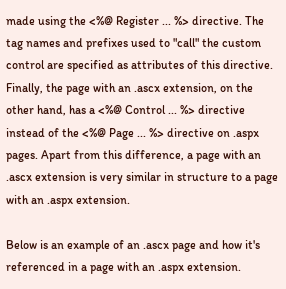made using the <%@ Register ... %> directive. The tag names and prefixes used to "call" the custom control are specified as attributes of this directive. Finally, the page with an .ascx extension, on the other hand, has a <%@ Control ... %> directive instead of the <%@ Page ... %> directive on .aspx pages. Apart from this difference, a page with an .ascx extension is very similar in structure to a page with an .aspx extension.

Below is an example of an .ascx page and how it's referenced in a page with an .aspx extension.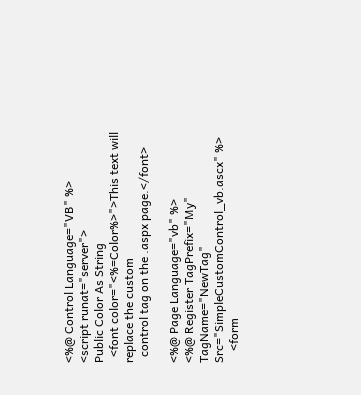<%@ Control Language="VB" %>
<script runat="server">
Public Color As String
  <font color="<%=Color%>">This text will replace the custom
  control tag on the .aspx page.</font>

<%@ Page Language="vb" %>
<%@ Register TagPrefix="My" TagName="NewTag" Src="SimpleCustomControl_vb.ascx" %>
    <form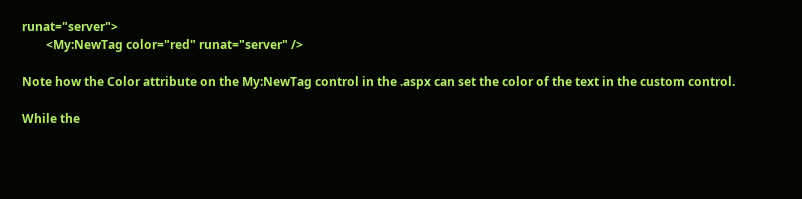runat="server">
        <My:NewTag color="red" runat="server" />

Note how the Color attribute on the My:NewTag control in the .aspx can set the color of the text in the custom control.

While the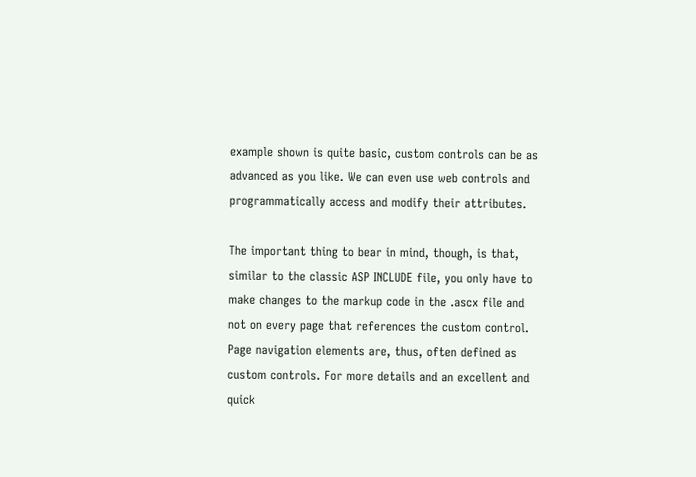example shown is quite basic, custom controls can be as advanced as you like. We can even use web controls and programmatically access and modify their attributes.

The important thing to bear in mind, though, is that, similar to the classic ASP INCLUDE file, you only have to make changes to the markup code in the .ascx file and not on every page that references the custom control. Page navigation elements are, thus, often defined as custom controls. For more details and an excellent and quick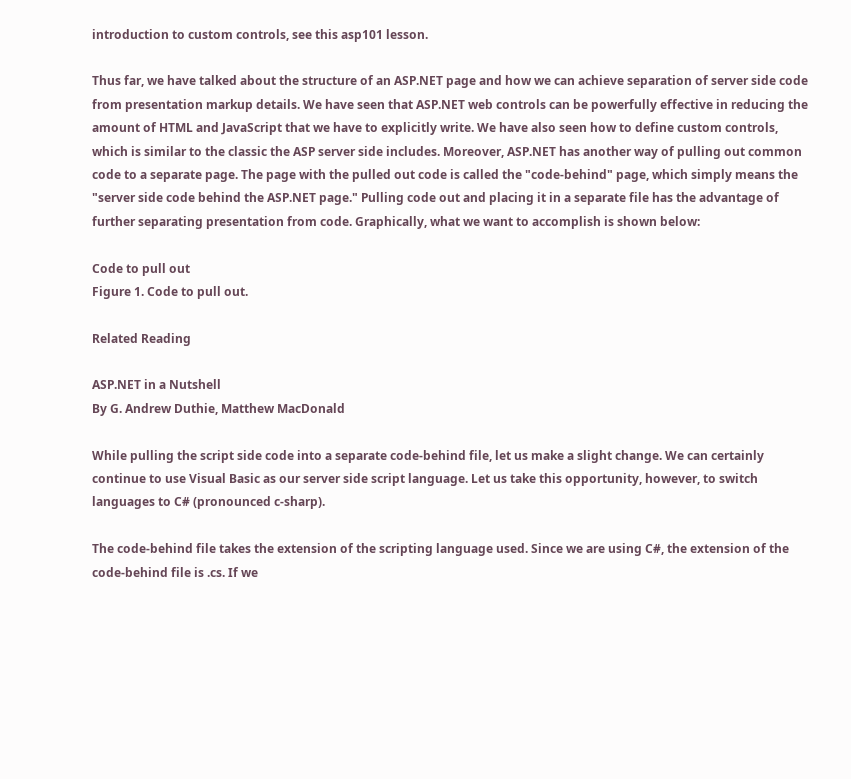introduction to custom controls, see this asp101 lesson.

Thus far, we have talked about the structure of an ASP.NET page and how we can achieve separation of server side code from presentation markup details. We have seen that ASP.NET web controls can be powerfully effective in reducing the amount of HTML and JavaScript that we have to explicitly write. We have also seen how to define custom controls, which is similar to the classic the ASP server side includes. Moreover, ASP.NET has another way of pulling out common code to a separate page. The page with the pulled out code is called the "code-behind" page, which simply means the "server side code behind the ASP.NET page." Pulling code out and placing it in a separate file has the advantage of further separating presentation from code. Graphically, what we want to accomplish is shown below:

Code to pull out
Figure 1. Code to pull out.

Related Reading

ASP.NET in a Nutshell
By G. Andrew Duthie, Matthew MacDonald

While pulling the script side code into a separate code-behind file, let us make a slight change. We can certainly continue to use Visual Basic as our server side script language. Let us take this opportunity, however, to switch languages to C# (pronounced c-sharp).

The code-behind file takes the extension of the scripting language used. Since we are using C#, the extension of the code-behind file is .cs. If we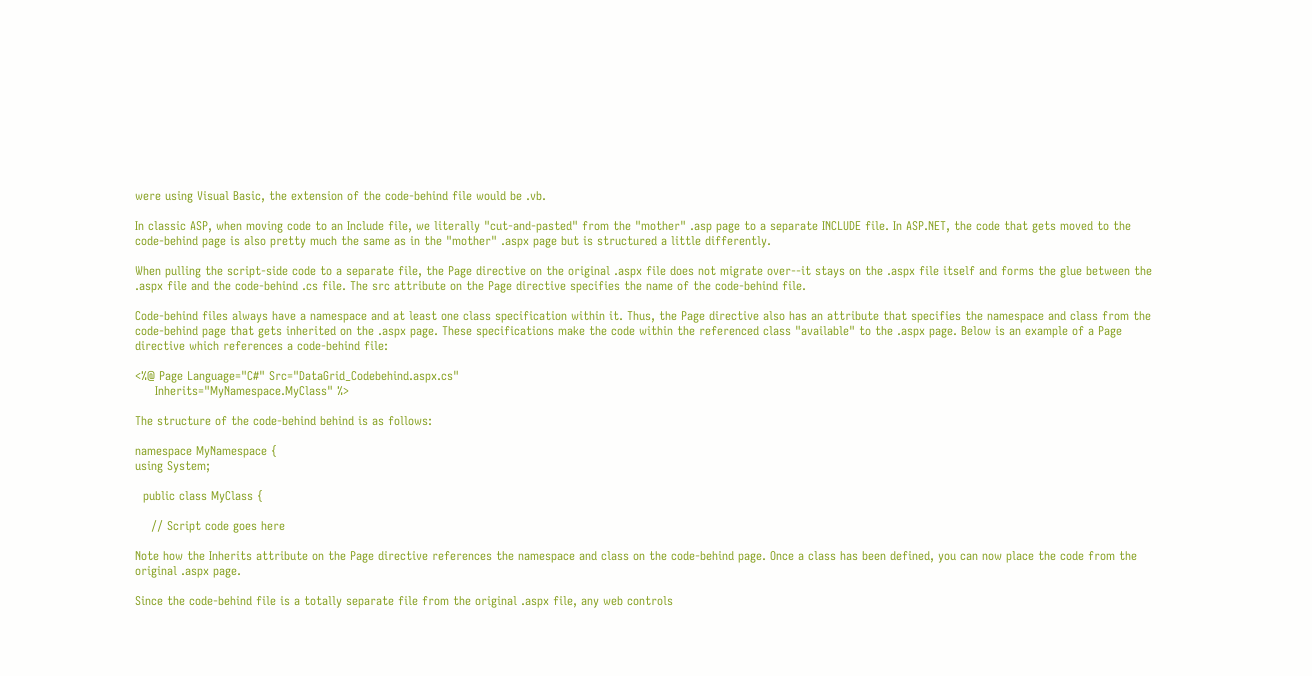were using Visual Basic, the extension of the code-behind file would be .vb.

In classic ASP, when moving code to an Include file, we literally "cut-and-pasted" from the "mother" .asp page to a separate INCLUDE file. In ASP.NET, the code that gets moved to the code-behind page is also pretty much the same as in the "mother" .aspx page but is structured a little differently.

When pulling the script-side code to a separate file, the Page directive on the original .aspx file does not migrate over--it stays on the .aspx file itself and forms the glue between the .aspx file and the code-behind .cs file. The src attribute on the Page directive specifies the name of the code-behind file.

Code-behind files always have a namespace and at least one class specification within it. Thus, the Page directive also has an attribute that specifies the namespace and class from the code-behind page that gets inherited on the .aspx page. These specifications make the code within the referenced class "available" to the .aspx page. Below is an example of a Page directive which references a code-behind file:

<%@ Page Language="C#" Src="DataGrid_Codebehind.aspx.cs"
     Inherits="MyNamespace.MyClass" %>

The structure of the code-behind behind is as follows:

namespace MyNamespace {
using System;

  public class MyClass {

    // Script code goes here

Note how the Inherits attribute on the Page directive references the namespace and class on the code-behind page. Once a class has been defined, you can now place the code from the original .aspx page.

Since the code-behind file is a totally separate file from the original .aspx file, any web controls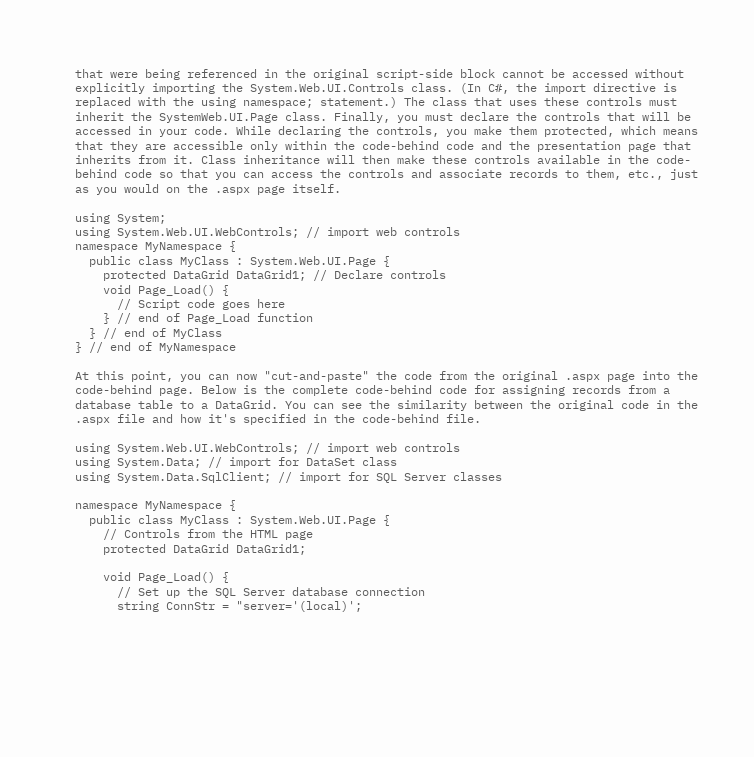that were being referenced in the original script-side block cannot be accessed without explicitly importing the System.Web.UI.Controls class. (In C#, the import directive is replaced with the using namespace; statement.) The class that uses these controls must inherit the SystemWeb.UI.Page class. Finally, you must declare the controls that will be accessed in your code. While declaring the controls, you make them protected, which means that they are accessible only within the code-behind code and the presentation page that inherits from it. Class inheritance will then make these controls available in the code-behind code so that you can access the controls and associate records to them, etc., just as you would on the .aspx page itself.

using System;
using System.Web.UI.WebControls; // import web controls
namespace MyNamespace {
  public class MyClass : System.Web.UI.Page {
    protected DataGrid DataGrid1; // Declare controls
    void Page_Load() {
      // Script code goes here
    } // end of Page_Load function
  } // end of MyClass
} // end of MyNamespace

At this point, you can now "cut-and-paste" the code from the original .aspx page into the code-behind page. Below is the complete code-behind code for assigning records from a database table to a DataGrid. You can see the similarity between the original code in the .aspx file and how it's specified in the code-behind file.

using System.Web.UI.WebControls; // import web controls
using System.Data; // import for DataSet class
using System.Data.SqlClient; // import for SQL Server classes

namespace MyNamespace {
  public class MyClass : System.Web.UI.Page {
    // Controls from the HTML page
    protected DataGrid DataGrid1;

    void Page_Load() {
      // Set up the SQL Server database connection
      string ConnStr = "server='(local)';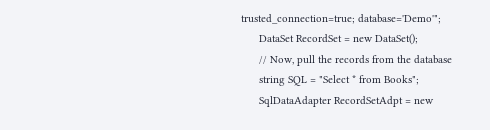trusted_connection=true; database='Demo'";
      DataSet RecordSet = new DataSet();
      // Now, pull the records from the database
      string SQL = "Select * from Books";
      SqlDataAdapter RecordSetAdpt = new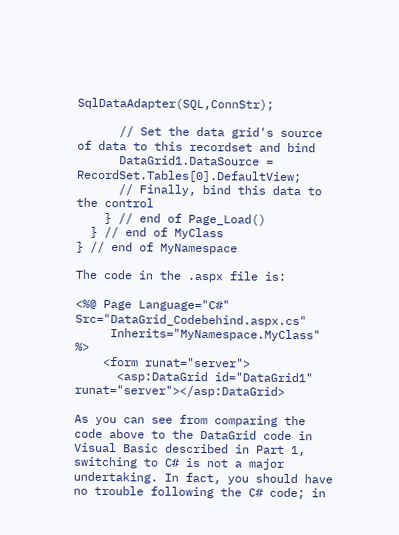SqlDataAdapter(SQL,ConnStr);

      // Set the data grid's source of data to this recordset and bind
      DataGrid1.DataSource = RecordSet.Tables[0].DefaultView;
      // Finally, bind this data to the control
    } // end of Page_Load()
  } // end of MyClass
} // end of MyNamespace

The code in the .aspx file is:

<%@ Page Language="C#" Src="DataGrid_Codebehind.aspx.cs"
     Inherits="MyNamespace.MyClass" %>
    <form runat="server">
      <asp:DataGrid id="DataGrid1" runat="server"></asp:DataGrid>

As you can see from comparing the code above to the DataGrid code in Visual Basic described in Part 1, switching to C# is not a major undertaking. In fact, you should have no trouble following the C# code; in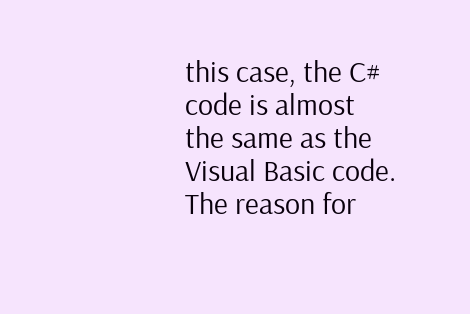this case, the C# code is almost the same as the Visual Basic code. The reason for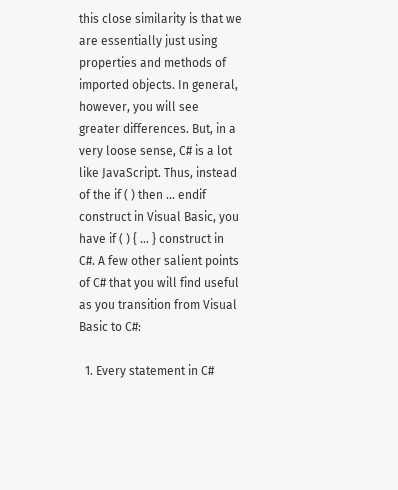this close similarity is that we are essentially just using properties and methods of imported objects. In general, however, you will see greater differences. But, in a very loose sense, C# is a lot like JavaScript. Thus, instead of the if ( ) then ... endif construct in Visual Basic, you have if ( ) { ... } construct in C#. A few other salient points of C# that you will find useful as you transition from Visual Basic to C#:

  1. Every statement in C#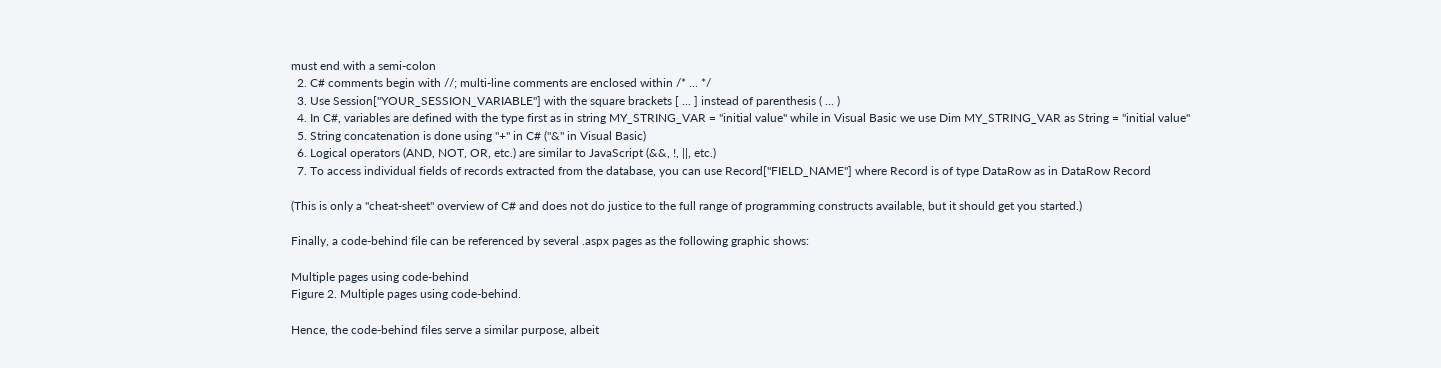must end with a semi-colon
  2. C# comments begin with //; multi-line comments are enclosed within /* ... */
  3. Use Session["YOUR_SESSION_VARIABLE"] with the square brackets [ ... ] instead of parenthesis ( ... )
  4. In C#, variables are defined with the type first as in string MY_STRING_VAR = "initial value" while in Visual Basic we use Dim MY_STRING_VAR as String = "initial value"
  5. String concatenation is done using "+" in C# ("&" in Visual Basic)
  6. Logical operators (AND, NOT, OR, etc.) are similar to JavaScript (&&, !, ||, etc.)
  7. To access individual fields of records extracted from the database, you can use Record["FIELD_NAME"] where Record is of type DataRow as in DataRow Record

(This is only a "cheat-sheet" overview of C# and does not do justice to the full range of programming constructs available, but it should get you started.)

Finally, a code-behind file can be referenced by several .aspx pages as the following graphic shows:

Multiple pages using code-behind
Figure 2. Multiple pages using code-behind.

Hence, the code-behind files serve a similar purpose, albeit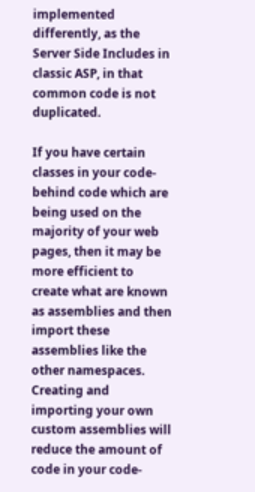implemented differently, as the Server Side Includes in classic ASP, in that common code is not duplicated.

If you have certain classes in your code-behind code which are being used on the majority of your web pages, then it may be more efficient to create what are known as assemblies and then import these assemblies like the other namespaces. Creating and importing your own custom assemblies will reduce the amount of code in your code-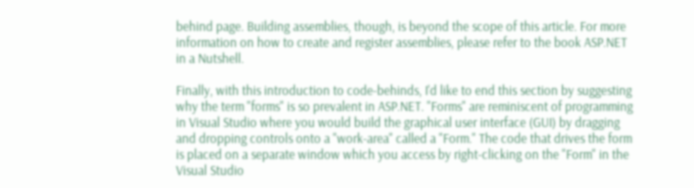behind page. Building assemblies, though, is beyond the scope of this article. For more information on how to create and register assemblies, please refer to the book ASP.NET in a Nutshell.

Finally, with this introduction to code-behinds, I'd like to end this section by suggesting why the term "forms" is so prevalent in ASP.NET. "Forms" are reminiscent of programming in Visual Studio where you would build the graphical user interface (GUI) by dragging and dropping controls onto a "work-area" called a "Form." The code that drives the form is placed on a separate window which you access by right-clicking on the "Form" in the Visual Studio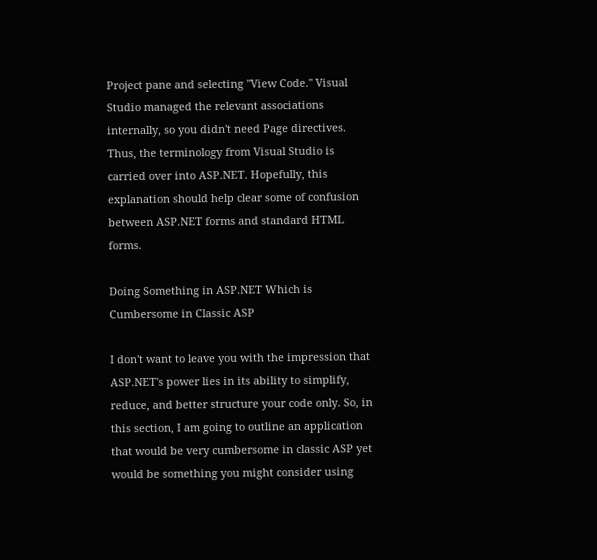Project pane and selecting "View Code." Visual Studio managed the relevant associations internally, so you didn't need Page directives. Thus, the terminology from Visual Studio is carried over into ASP.NET. Hopefully, this explanation should help clear some of confusion between ASP.NET forms and standard HTML forms.

Doing Something in ASP.NET Which is Cumbersome in Classic ASP

I don't want to leave you with the impression that ASP.NET's power lies in its ability to simplify, reduce, and better structure your code only. So, in this section, I am going to outline an application that would be very cumbersome in classic ASP yet would be something you might consider using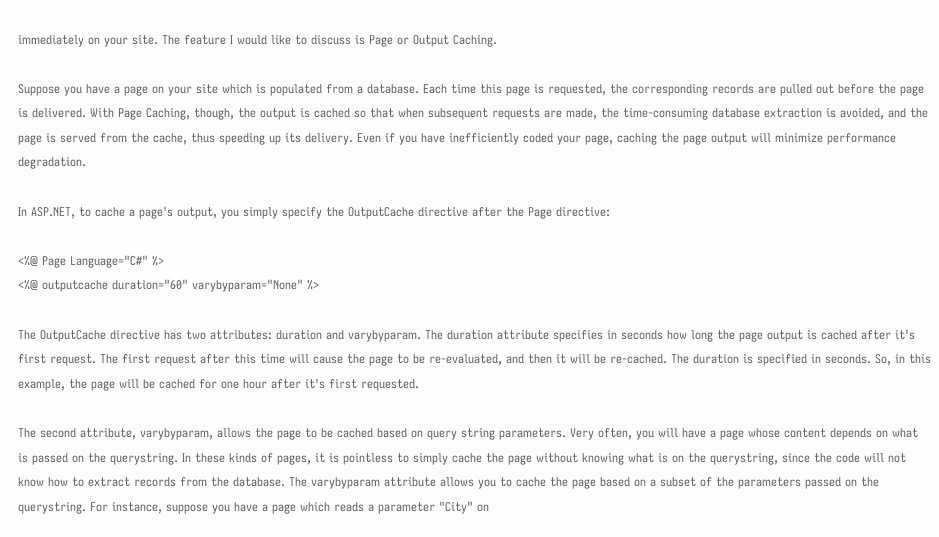immediately on your site. The feature I would like to discuss is Page or Output Caching.

Suppose you have a page on your site which is populated from a database. Each time this page is requested, the corresponding records are pulled out before the page is delivered. With Page Caching, though, the output is cached so that when subsequent requests are made, the time-consuming database extraction is avoided, and the page is served from the cache, thus speeding up its delivery. Even if you have inefficiently coded your page, caching the page output will minimize performance degradation.

In ASP.NET, to cache a page's output, you simply specify the OutputCache directive after the Page directive:

<%@ Page Language="C#" %>
<%@ outputcache duration="60" varybyparam="None" %>

The OutputCache directive has two attributes: duration and varybyparam. The duration attribute specifies in seconds how long the page output is cached after it's first request. The first request after this time will cause the page to be re-evaluated, and then it will be re-cached. The duration is specified in seconds. So, in this example, the page will be cached for one hour after it's first requested.

The second attribute, varybyparam, allows the page to be cached based on query string parameters. Very often, you will have a page whose content depends on what is passed on the querystring. In these kinds of pages, it is pointless to simply cache the page without knowing what is on the querystring, since the code will not know how to extract records from the database. The varybyparam attribute allows you to cache the page based on a subset of the parameters passed on the querystring. For instance, suppose you have a page which reads a parameter "City" on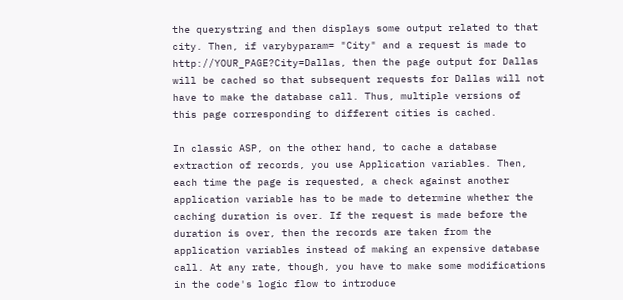the querystring and then displays some output related to that city. Then, if varybyparam= "City" and a request is made to http://YOUR_PAGE?City=Dallas, then the page output for Dallas will be cached so that subsequent requests for Dallas will not have to make the database call. Thus, multiple versions of this page corresponding to different cities is cached.

In classic ASP, on the other hand, to cache a database extraction of records, you use Application variables. Then, each time the page is requested, a check against another application variable has to be made to determine whether the caching duration is over. If the request is made before the duration is over, then the records are taken from the application variables instead of making an expensive database call. At any rate, though, you have to make some modifications in the code's logic flow to introduce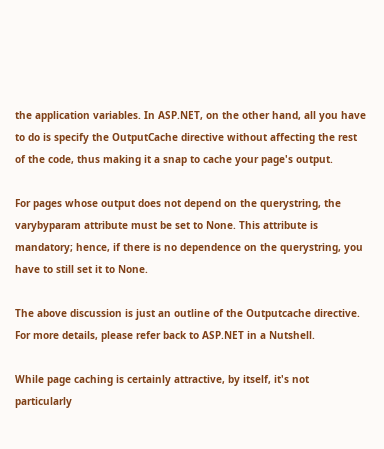the application variables. In ASP.NET, on the other hand, all you have to do is specify the OutputCache directive without affecting the rest of the code, thus making it a snap to cache your page's output.

For pages whose output does not depend on the querystring, the varybyparam attribute must be set to None. This attribute is mandatory; hence, if there is no dependence on the querystring, you have to still set it to None.

The above discussion is just an outline of the Outputcache directive. For more details, please refer back to ASP.NET in a Nutshell.

While page caching is certainly attractive, by itself, it's not particularly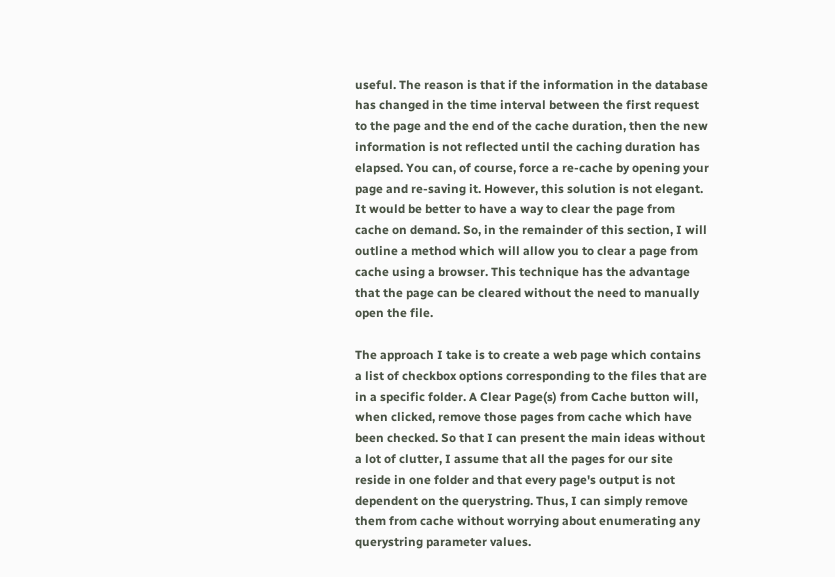useful. The reason is that if the information in the database has changed in the time interval between the first request to the page and the end of the cache duration, then the new information is not reflected until the caching duration has elapsed. You can, of course, force a re-cache by opening your page and re-saving it. However, this solution is not elegant. It would be better to have a way to clear the page from cache on demand. So, in the remainder of this section, I will outline a method which will allow you to clear a page from cache using a browser. This technique has the advantage that the page can be cleared without the need to manually open the file.

The approach I take is to create a web page which contains a list of checkbox options corresponding to the files that are in a specific folder. A Clear Page(s) from Cache button will, when clicked, remove those pages from cache which have been checked. So that I can present the main ideas without a lot of clutter, I assume that all the pages for our site reside in one folder and that every page's output is not dependent on the querystring. Thus, I can simply remove them from cache without worrying about enumerating any querystring parameter values.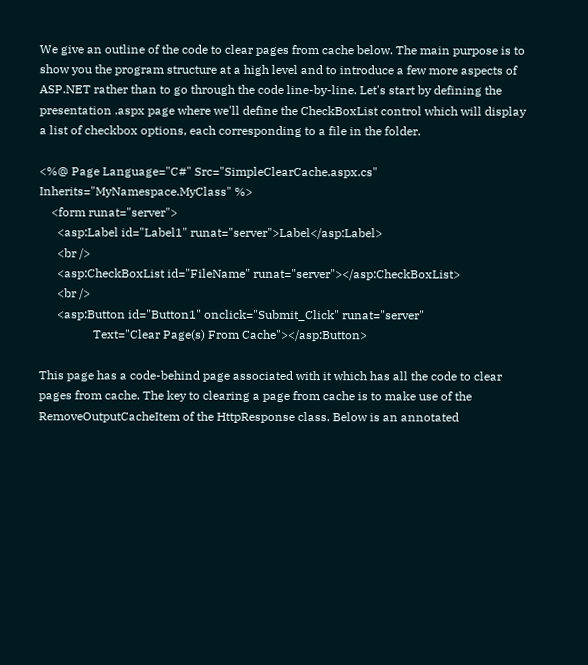We give an outline of the code to clear pages from cache below. The main purpose is to show you the program structure at a high level and to introduce a few more aspects of ASP.NET rather than to go through the code line-by-line. Let's start by defining the presentation .aspx page where we'll define the CheckBoxList control which will display a list of checkbox options, each corresponding to a file in the folder.

<%@ Page Language="C#" Src="SimpleClearCache.aspx.cs" Inherits="MyNamespace.MyClass" %>
    <form runat="server">
      <asp:Label id="Label1" runat="server">Label</asp:Label>
      <br />
      <asp:CheckBoxList id="FileName" runat="server"></asp:CheckBoxList>
      <br />
      <asp:Button id="Button1" onclick="Submit_Click" runat="server"
                  Text="Clear Page(s) From Cache"></asp:Button>

This page has a code-behind page associated with it which has all the code to clear pages from cache. The key to clearing a page from cache is to make use of the RemoveOutputCacheItem of the HttpResponse class. Below is an annotated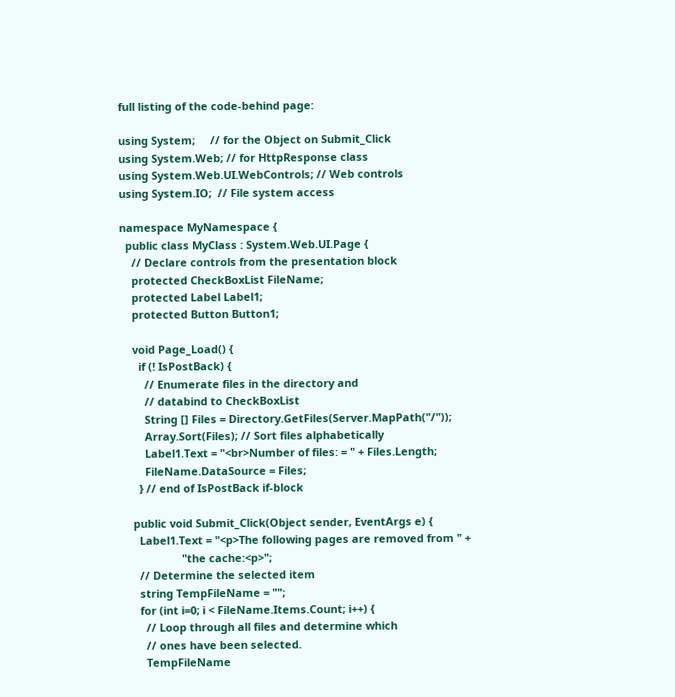full listing of the code-behind page:

using System;     // for the Object on Submit_Click
using System.Web; // for HttpResponse class
using System.Web.UI.WebControls; // Web controls
using System.IO;  // File system access

namespace MyNamespace {
  public class MyClass : System.Web.UI.Page {
    // Declare controls from the presentation block
    protected CheckBoxList FileName;
    protected Label Label1;
    protected Button Button1;

    void Page_Load() {
      if (! IsPostBack) {
        // Enumerate files in the directory and
        // databind to CheckBoxList
        String [] Files = Directory.GetFiles(Server.MapPath("/"));
        Array.Sort(Files); // Sort files alphabetically
        Label1.Text = "<br>Number of files: = " + Files.Length;
        FileName.DataSource = Files;
      } // end of IsPostBack if-block

    public void Submit_Click(Object sender, EventArgs e) {
      Label1.Text = "<p>The following pages are removed from " +
                    "the cache:<p>";
      // Determine the selected item
      string TempFileName = "";
      for (int i=0; i < FileName.Items.Count; i++) {
        // Loop through all files and determine which
        // ones have been selected.
        TempFileName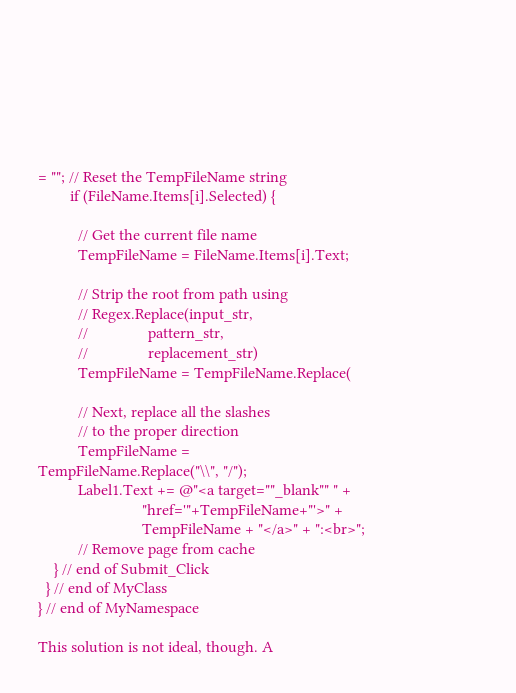= ""; // Reset the TempFileName string
        if (FileName.Items[i].Selected) {

          // Get the current file name
          TempFileName = FileName.Items[i].Text;

          // Strip the root from path using
          // Regex.Replace(input_str,
          //               pattern_str,
          //               replacement_str)
          TempFileName = TempFileName.Replace(

          // Next, replace all the slashes
          // to the proper direction
          TempFileName = TempFileName.Replace("\\", "/");
          Label1.Text += @"<a target=""_blank"" " +
                          "href='"+TempFileName+"'>" +
                          TempFileName + "</a>" + ":<br>";
          // Remove page from cache
    } // end of Submit_Click
  } // end of MyClass
} // end of MyNamespace

This solution is not ideal, though. A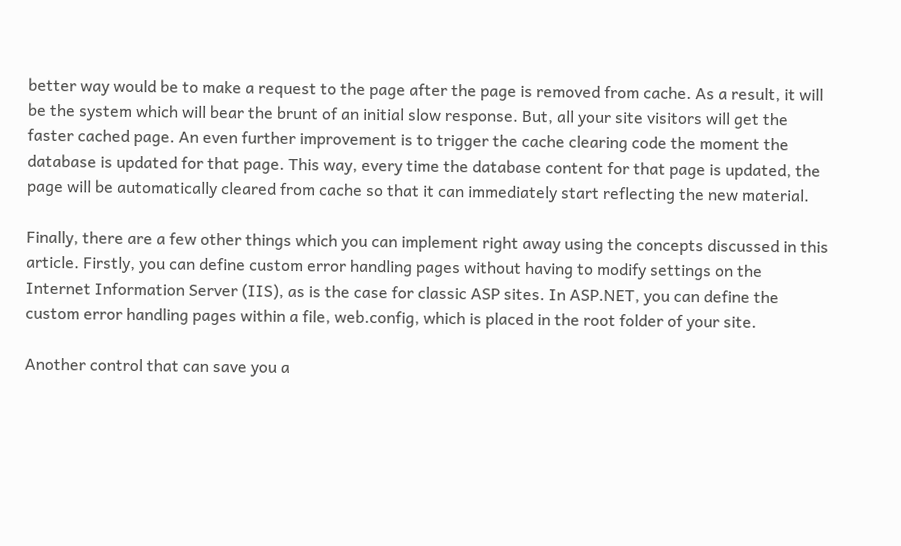better way would be to make a request to the page after the page is removed from cache. As a result, it will be the system which will bear the brunt of an initial slow response. But, all your site visitors will get the faster cached page. An even further improvement is to trigger the cache clearing code the moment the database is updated for that page. This way, every time the database content for that page is updated, the page will be automatically cleared from cache so that it can immediately start reflecting the new material.

Finally, there are a few other things which you can implement right away using the concepts discussed in this article. Firstly, you can define custom error handling pages without having to modify settings on the Internet Information Server (IIS), as is the case for classic ASP sites. In ASP.NET, you can define the custom error handling pages within a file, web.config, which is placed in the root folder of your site.

Another control that can save you a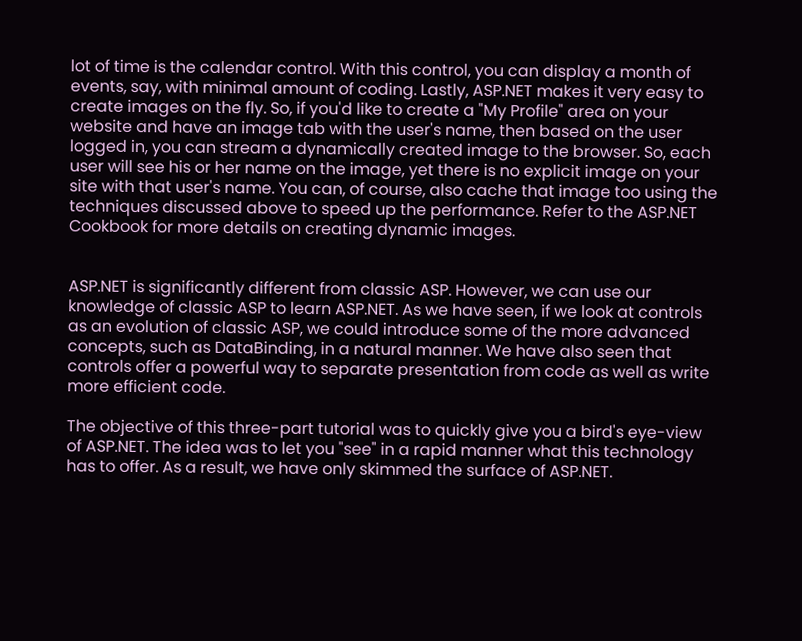lot of time is the calendar control. With this control, you can display a month of events, say, with minimal amount of coding. Lastly, ASP.NET makes it very easy to create images on the fly. So, if you'd like to create a "My Profile" area on your website and have an image tab with the user's name, then based on the user logged in, you can stream a dynamically created image to the browser. So, each user will see his or her name on the image, yet there is no explicit image on your site with that user's name. You can, of course, also cache that image too using the techniques discussed above to speed up the performance. Refer to the ASP.NET Cookbook for more details on creating dynamic images.


ASP.NET is significantly different from classic ASP. However, we can use our knowledge of classic ASP to learn ASP.NET. As we have seen, if we look at controls as an evolution of classic ASP, we could introduce some of the more advanced concepts, such as DataBinding, in a natural manner. We have also seen that controls offer a powerful way to separate presentation from code as well as write more efficient code.

The objective of this three-part tutorial was to quickly give you a bird's eye-view of ASP.NET. The idea was to let you "see" in a rapid manner what this technology has to offer. As a result, we have only skimmed the surface of ASP.NET.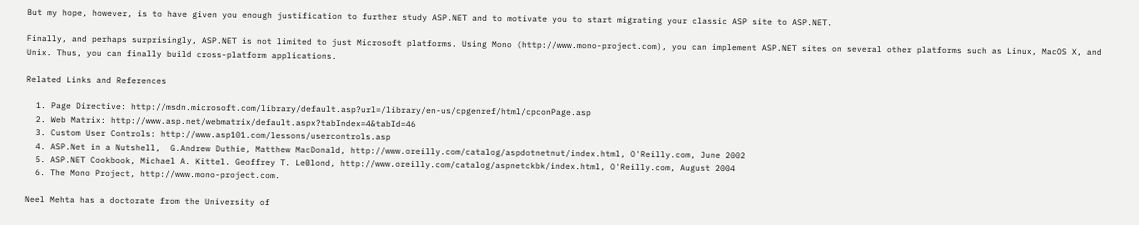But my hope, however, is to have given you enough justification to further study ASP.NET and to motivate you to start migrating your classic ASP site to ASP.NET.

Finally, and perhaps surprisingly, ASP.NET is not limited to just Microsoft platforms. Using Mono (http://www.mono-project.com), you can implement ASP.NET sites on several other platforms such as Linux, MacOS X, and Unix. Thus, you can finally build cross-platform applications.

Related Links and References

  1. Page Directive: http://msdn.microsoft.com/library/default.asp?url=/library/en-us/cpgenref/html/cpconPage.asp
  2. Web Matrix: http://www.asp.net/webmatrix/default.aspx?tabIndex=4&tabId=46
  3. Custom User Controls: http://www.asp101.com/lessons/usercontrols.asp
  4. ASP.Net in a Nutshell,  G.Andrew Duthie, Matthew MacDonald, http://www.oreilly.com/catalog/aspdotnetnut/index.html, O'Reilly.com, June 2002
  5. ASP.NET Cookbook, Michael A. Kittel. Geoffrey T. LeBlond, http://www.oreilly.com/catalog/aspnetckbk/index.html, O'Reilly.com, August 2004
  6. The Mono Project, http://www.mono-project.com.

Neel Mehta has a doctorate from the University of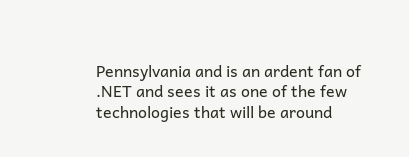Pennsylvania and is an ardent fan of .NET and sees it as one of the few technologies that will be around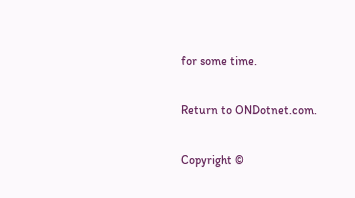for some time.

Return to ONDotnet.com.

Copyright ©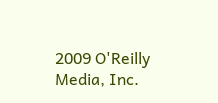2009 O'Reilly Media, Inc.